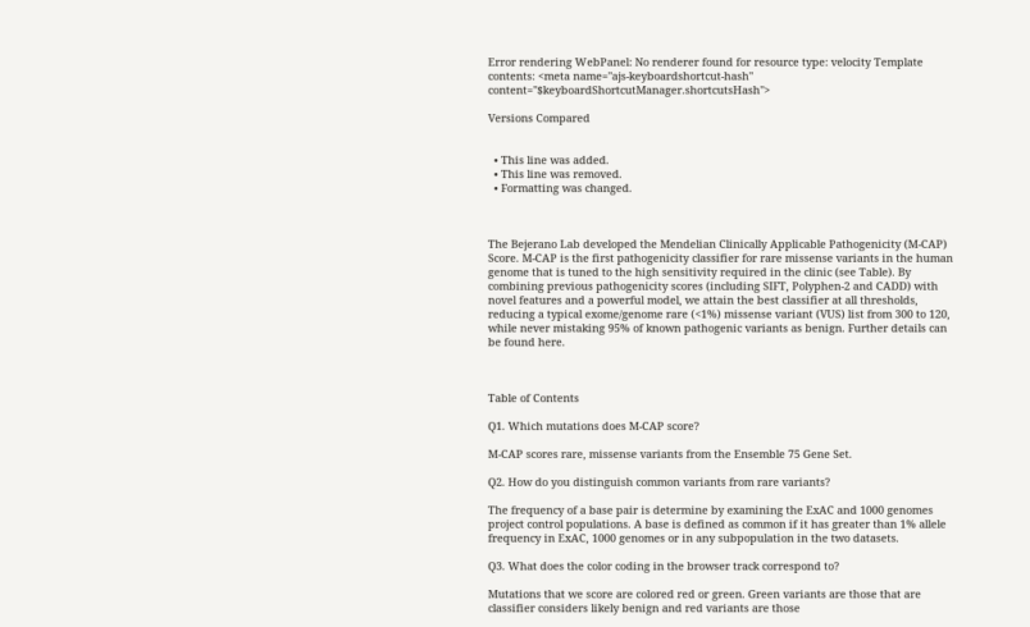Error rendering WebPanel: No renderer found for resource type: velocity Template contents: <meta name="ajs-keyboardshortcut-hash" content="$keyboardShortcutManager.shortcutsHash">

Versions Compared


  • This line was added.
  • This line was removed.
  • Formatting was changed.



The Bejerano Lab developed the Mendelian Clinically Applicable Pathogenicity (M-CAP) Score. M-CAP is the first pathogenicity classifier for rare missense variants in the human genome that is tuned to the high sensitivity required in the clinic (see Table). By combining previous pathogenicity scores (including SIFT, Polyphen-2 and CADD) with novel features and a powerful model, we attain the best classifier at all thresholds, reducing a typical exome/genome rare (<1%) missense variant (VUS) list from 300 to 120, while never mistaking 95% of known pathogenic variants as benign. Further details can be found here.



Table of Contents

Q1. Which mutations does M-CAP score?

M-CAP scores rare, missense variants from the Ensemble 75 Gene Set.

Q2. How do you distinguish common variants from rare variants?

The frequency of a base pair is determine by examining the ExAC and 1000 genomes project control populations. A base is defined as common if it has greater than 1% allele frequency in ExAC, 1000 genomes or in any subpopulation in the two datasets.

Q3. What does the color coding in the browser track correspond to?

Mutations that we score are colored red or green. Green variants are those that are classifier considers likely benign and red variants are those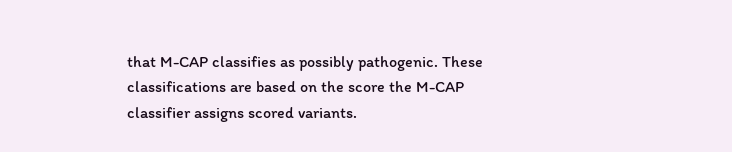that M-CAP classifies as possibly pathogenic. These classifications are based on the score the M-CAP classifier assigns scored variants.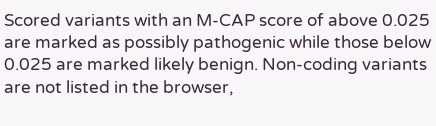Scored variants with an M-CAP score of above 0.025 are marked as possibly pathogenic while those below 0.025 are marked likely benign. Non-coding variants are not listed in the browser,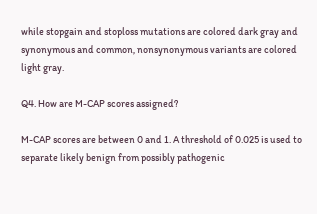while stopgain and stoploss mutations are colored dark gray and synonymous and common, nonsynonymous variants are colored light gray.

Q4. How are M-CAP scores assigned?

M-CAP scores are between 0 and 1. A threshold of 0.025 is used to separate likely benign from possibly pathogenic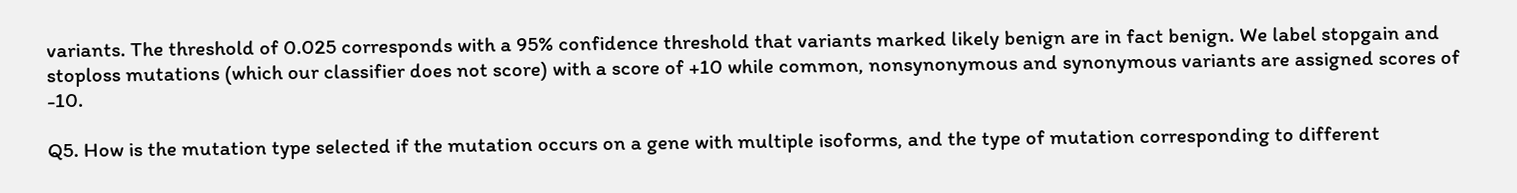variants. The threshold of 0.025 corresponds with a 95% confidence threshold that variants marked likely benign are in fact benign. We label stopgain and stoploss mutations (which our classifier does not score) with a score of +10 while common, nonsynonymous and synonymous variants are assigned scores of -10.

Q5. How is the mutation type selected if the mutation occurs on a gene with multiple isoforms, and the type of mutation corresponding to different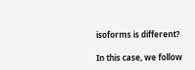isoforms is different?

In this case, we follow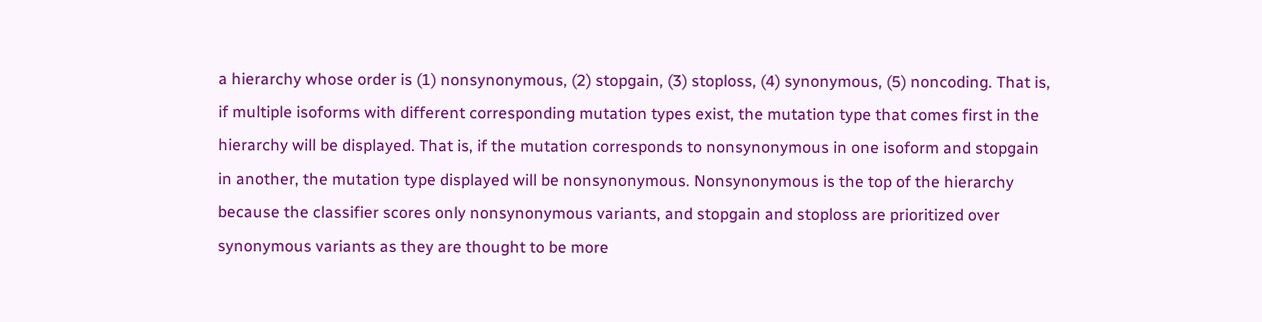a hierarchy whose order is (1) nonsynonymous, (2) stopgain, (3) stoploss, (4) synonymous, (5) noncoding. That is, if multiple isoforms with different corresponding mutation types exist, the mutation type that comes first in the hierarchy will be displayed. That is, if the mutation corresponds to nonsynonymous in one isoform and stopgain in another, the mutation type displayed will be nonsynonymous. Nonsynonymous is the top of the hierarchy because the classifier scores only nonsynonymous variants, and stopgain and stoploss are prioritized over synonymous variants as they are thought to be more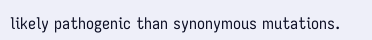likely pathogenic than synonymous mutations.